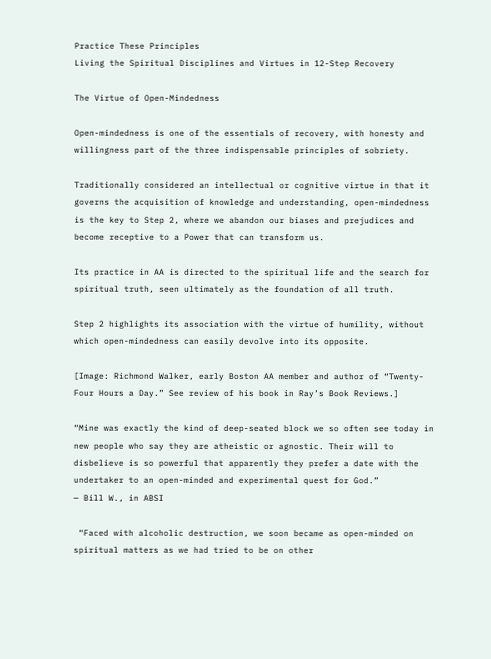Practice These Principles
Living the Spiritual Disciplines and Virtues in 12-Step Recovery

The Virtue of Open-Mindedness

Open-mindedness is one of the essentials of recovery, with honesty and willingness part of the three indispensable principles of sobriety.

Traditionally considered an intellectual or cognitive virtue in that it governs the acquisition of knowledge and understanding, open-mindedness is the key to Step 2, where we abandon our biases and prejudices and become receptive to a Power that can transform us.

Its practice in AA is directed to the spiritual life and the search for spiritual truth, seen ultimately as the foundation of all truth.

Step 2 highlights its association with the virtue of humility, without which open-mindedness can easily devolve into its opposite.

[Image: Richmond Walker, early Boston AA member and author of “Twenty-Four Hours a Day.” See review of his book in Ray’s Book Reviews.]

“Mine was exactly the kind of deep-seated block we so often see today in new people who say they are atheistic or agnostic. Their will to disbelieve is so powerful that apparently they prefer a date with the undertaker to an open-minded and experimental quest for God.”
— Bill W., in ABSI

 “Faced with alcoholic destruction, we soon became as open-minded on spiritual matters as we had tried to be on other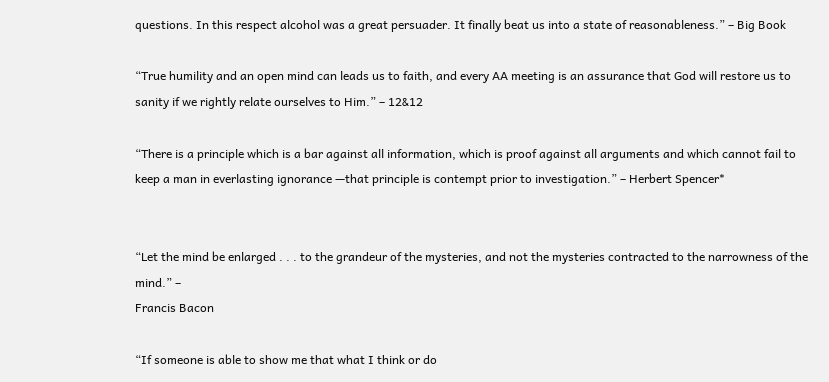questions. In this respect alcohol was a great persuader. It finally beat us into a state of reasonableness.” – Big Book

“True humility and an open mind can leads us to faith, and every AA meeting is an assurance that God will restore us to sanity if we rightly relate ourselves to Him.” – 12&12

“There is a principle which is a bar against all information, which is proof against all arguments and which cannot fail to keep a man in everlasting ignorance —that principle is contempt prior to investigation.” – Herbert Spencer*


“Let the mind be enlarged . . . to the grandeur of the mysteries, and not the mysteries contracted to the narrowness of the mind.” –
Francis Bacon

“If someone is able to show me that what I think or do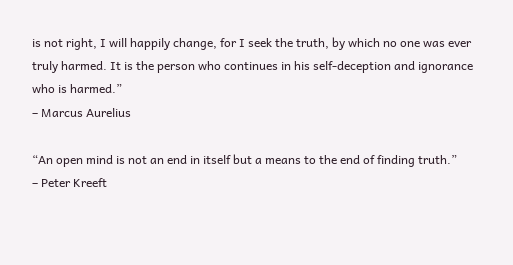is not right, I will happily change, for I seek the truth, by which no one was ever truly harmed. It is the person who continues in his self-deception and ignorance who is harmed.”
– Marcus Aurelius

“An open mind is not an end in itself but a means to the end of finding truth.”
– Peter Kreeft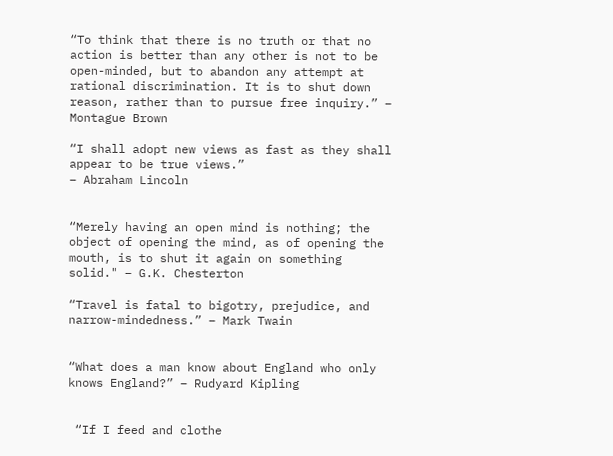“To think that there is no truth or that no action is better than any other is not to be open-minded, but to abandon any attempt at rational discrimination. It is to shut down reason, rather than to pursue free inquiry.” – Montague Brown

“I shall adopt new views as fast as they shall appear to be true views.”
– Abraham Lincoln


“Merely having an open mind is nothing; the object of opening the mind, as of opening the mouth, is to shut it again on something solid." – G.K. Chesterton

“Travel is fatal to bigotry, prejudice, and narrow-mindedness.” – Mark Twain


“What does a man know about England who only knows England?” – Rudyard Kipling


 “If I feed and clothe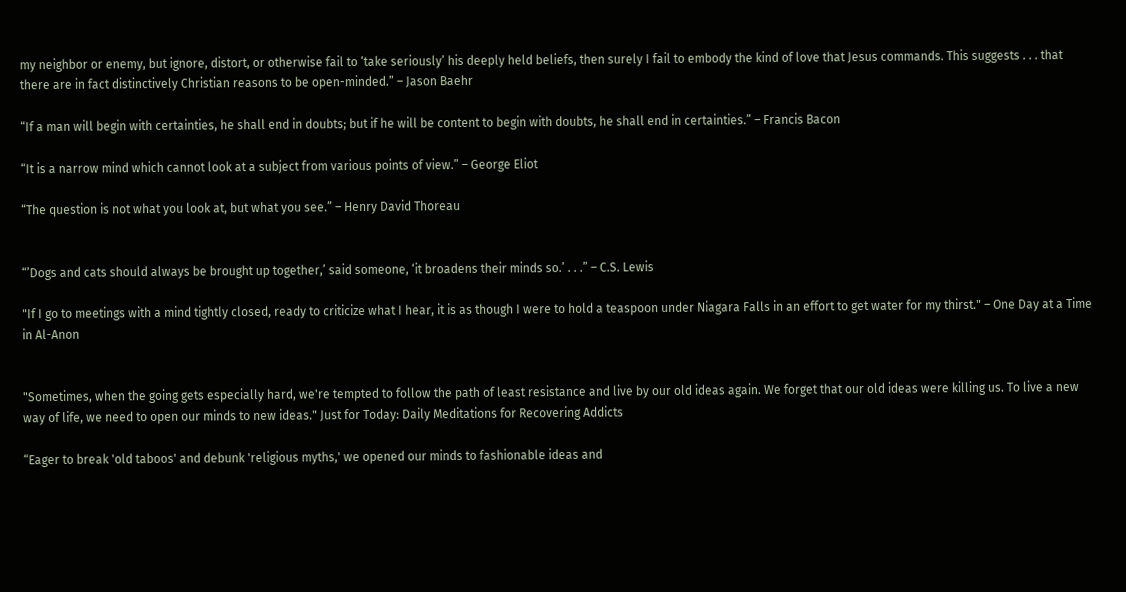my neighbor or enemy, but ignore, distort, or otherwise fail to ‘take seriously’ his deeply held beliefs, then surely I fail to embody the kind of love that Jesus commands. This suggests . . . that there are in fact distinctively Christian reasons to be open-minded.” – Jason Baehr

“If a man will begin with certainties, he shall end in doubts; but if he will be content to begin with doubts, he shall end in certainties.” – Francis Bacon

“It is a narrow mind which cannot look at a subject from various points of view.” – George Eliot

“The question is not what you look at, but what you see.” – Henry David Thoreau


“’Dogs and cats should always be brought up together,’ said someone, ‘it broadens their minds so.’ . . .” – C.S. Lewis

"If I go to meetings with a mind tightly closed, ready to criticize what I hear, it is as though I were to hold a teaspoon under Niagara Falls in an effort to get water for my thirst." – One Day at a Time in Al-Anon


"Sometimes, when the going gets especially hard, we're tempted to follow the path of least resistance and live by our old ideas again. We forget that our old ideas were killing us. To live a new way of life, we need to open our minds to new ideas." Just for Today: Daily Meditations for Recovering Addicts

“Eager to break 'old taboos' and debunk 'religious myths,' we opened our minds to fashionable ideas and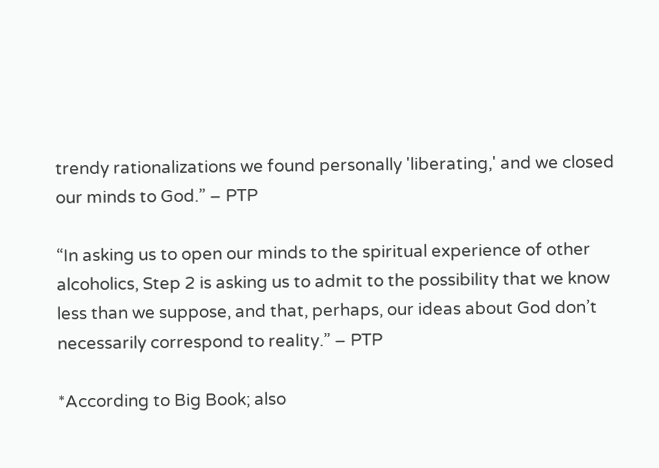trendy rationalizations we found personally 'liberating,' and we closed our minds to God.” – PTP

“In asking us to open our minds to the spiritual experience of other alcoholics, Step 2 is asking us to admit to the possibility that we know less than we suppose, and that, perhaps, our ideas about God don’t necessarily correspond to reality.” – PTP

*According to Big Book; also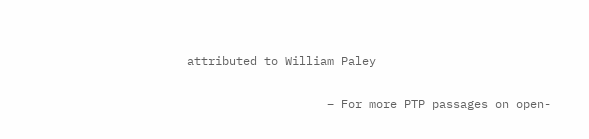attributed to William Paley

                    – For more PTP passages on open-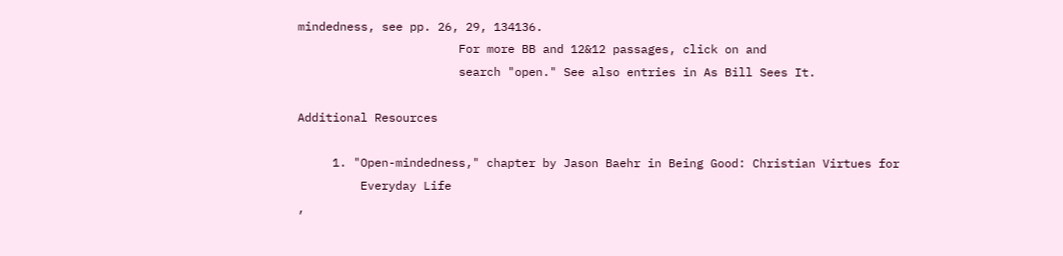mindedness, see pp. 26, 29, 134136.
                       For more BB and 12&12 passages, click on and
                       search "open." See also entries in As Bill Sees It.

Additional Resources

     1. "Open-mindedness," chapter by Jason Baehr in Being Good: Christian Virtues for
         Everyday Life
,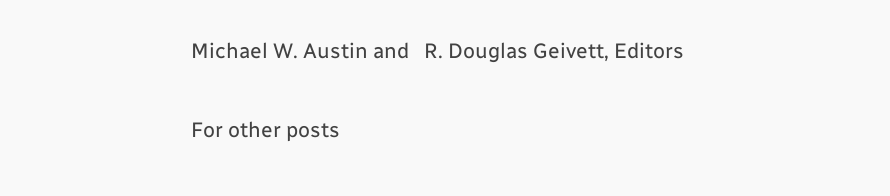Michael W. Austin and   R. Douglas Geivett, Editors

For other posts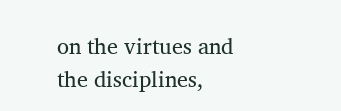on the virtues and the disciplines,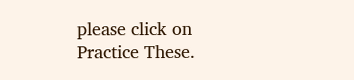please click on Practice These.